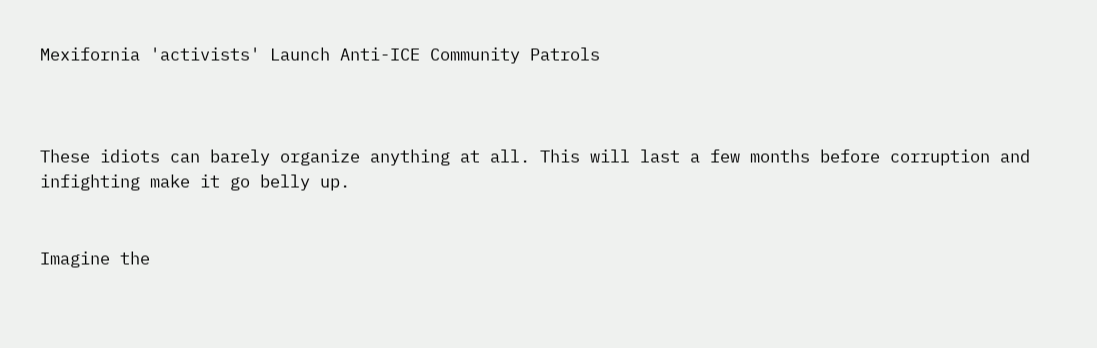Mexifornia 'activists' Launch Anti-ICE Community Patrols



These idiots can barely organize anything at all. This will last a few months before corruption and infighting make it go belly up.


Imagine the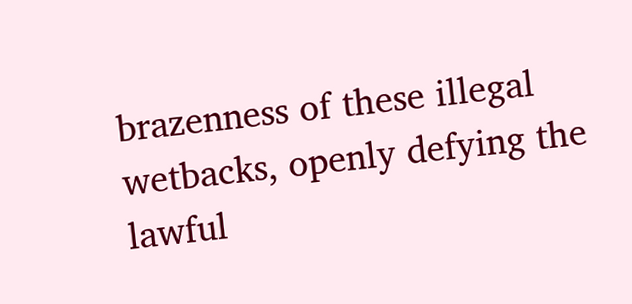brazenness of these illegal wetbacks, openly defying the lawful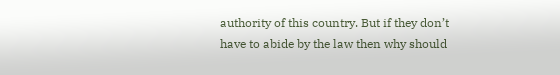authority of this country. But if they don’t have to abide by the law then why should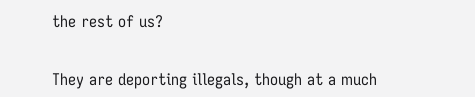the rest of us?


They are deporting illegals, though at a much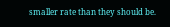smaller rate than they should be.